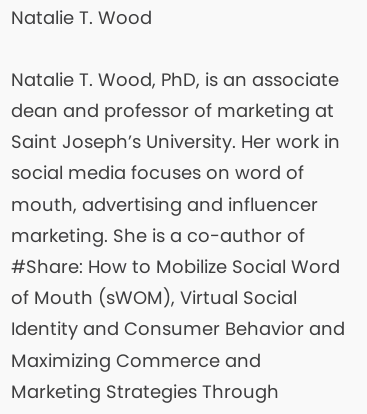Natalie T. Wood

Natalie T. Wood, PhD, is an associate dean and professor of marketing at Saint Joseph’s University. Her work in social media focuses on word of mouth, advertising and influencer marketing. She is a co-author of #Share: How to Mobilize Social Word of Mouth (sWOM), Virtual Social Identity and Consumer Behavior and Maximizing Commerce and Marketing Strategies Through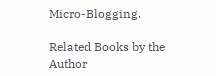Micro-Blogging.

Related Books by the Author